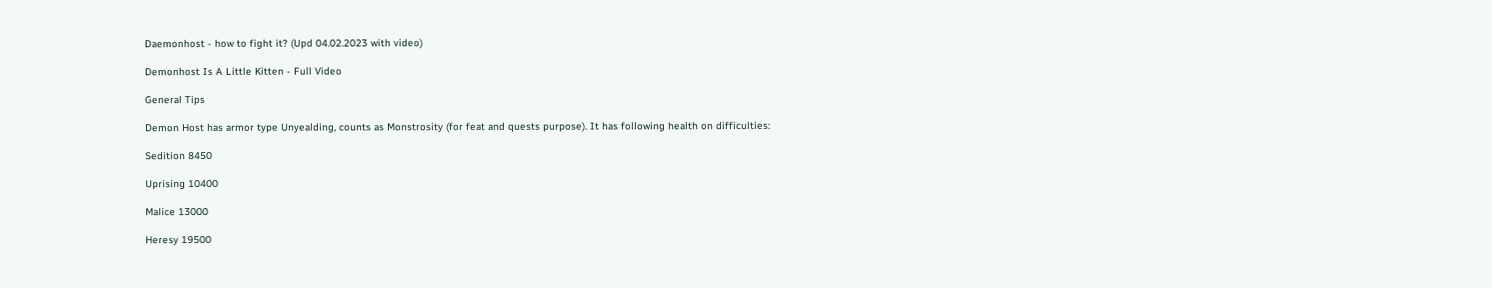Daemonhost - how to fight it? (Upd 04.02.2023 with video)

Demonhost Is A Little Kitten - Full Video

General Tips

Demon Host has armor type Unyealding, counts as Monstrosity (for feat and quests purpose). It has following health on difficulties:

Sedition 8450

Uprising 10400

Malice 13000

Heresy 19500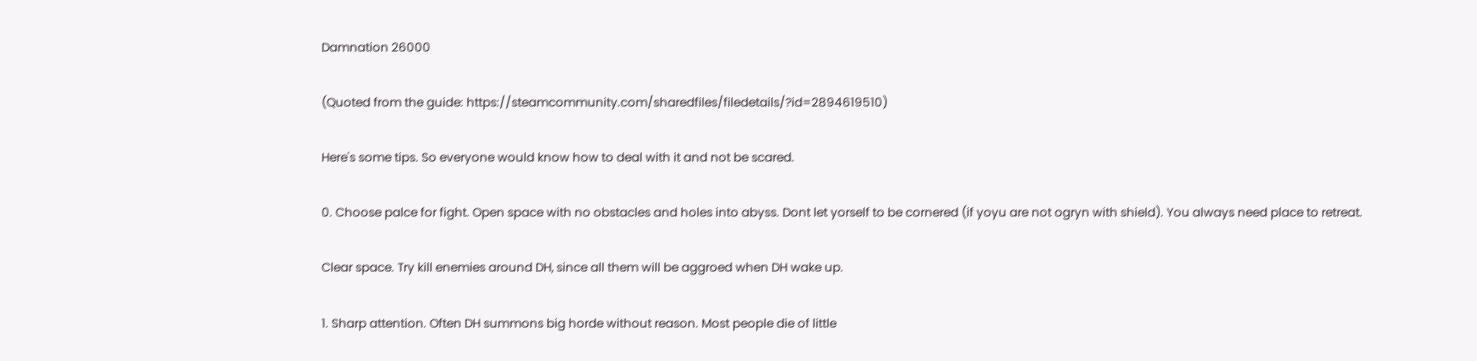Damnation 26000

(Quoted from the guide: https://steamcommunity.com/sharedfiles/filedetails/?id=2894619510)

Here's some tips. So everyone would know how to deal with it and not be scared.

0. Choose palce for fight. Open space with no obstacles and holes into abyss. Dont let yorself to be cornered (if yoyu are not ogryn with shield). You always need place to retreat.

Clear space. Try kill enemies around DH, since all them will be aggroed when DH wake up.

1. Sharp attention. Often DH summons big horde without reason. Most people die of little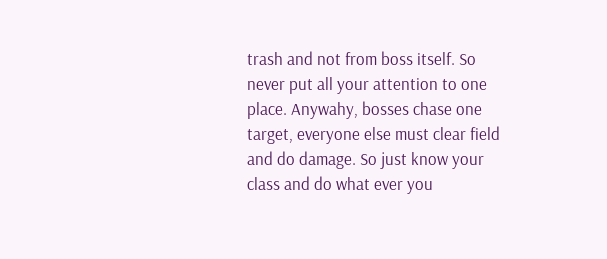trash and not from boss itself. So never put all your attention to one place. Anywahy, bosses chase one target, everyone else must clear field and do damage. So just know your class and do what ever you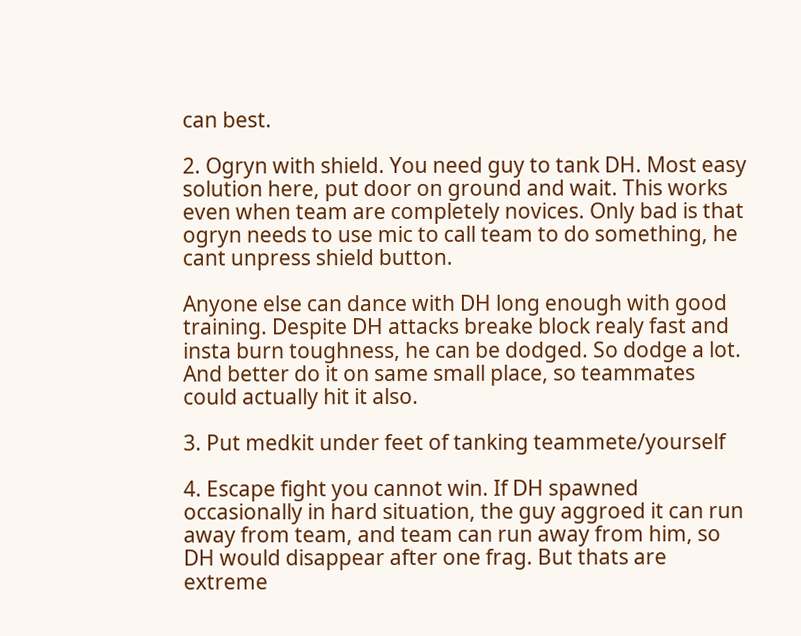can best.

2. Ogryn with shield. You need guy to tank DH. Most easy solution here, put door on ground and wait. This works even when team are completely novices. Only bad is that ogryn needs to use mic to call team to do something, he cant unpress shield button.

Anyone else can dance with DH long enough with good training. Despite DH attacks breake block realy fast and insta burn toughness, he can be dodged. So dodge a lot. And better do it on same small place, so teammates could actually hit it also.

3. Put medkit under feet of tanking teammete/yourself

4. Escape fight you cannot win. If DH spawned occasionally in hard situation, the guy aggroed it can run away from team, and team can run away from him, so DH would disappear after one frag. But thats are extreme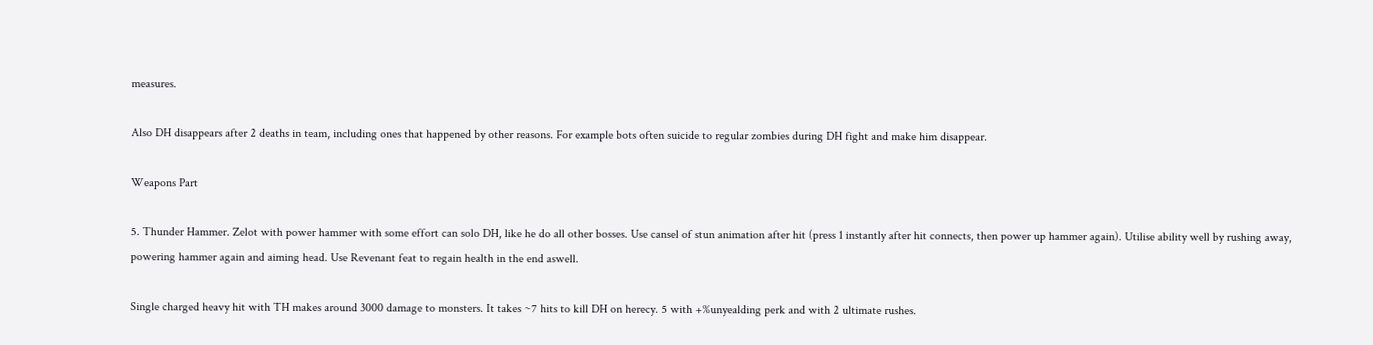measures.

Also DH disappears after 2 deaths in team, including ones that happened by other reasons. For example bots often suicide to regular zombies during DH fight and make him disappear.

Weapons Part

5. Thunder Hammer. Zelot with power hammer with some effort can solo DH, like he do all other bosses. Use cansel of stun animation after hit (press 1 instantly after hit connects, then power up hammer again). Utilise ability well by rushing away, powering hammer again and aiming head. Use Revenant feat to regain health in the end aswell.

Single charged heavy hit with TH makes around 3000 damage to monsters. It takes ~7 hits to kill DH on herecy. 5 with +%unyealding perk and with 2 ultimate rushes.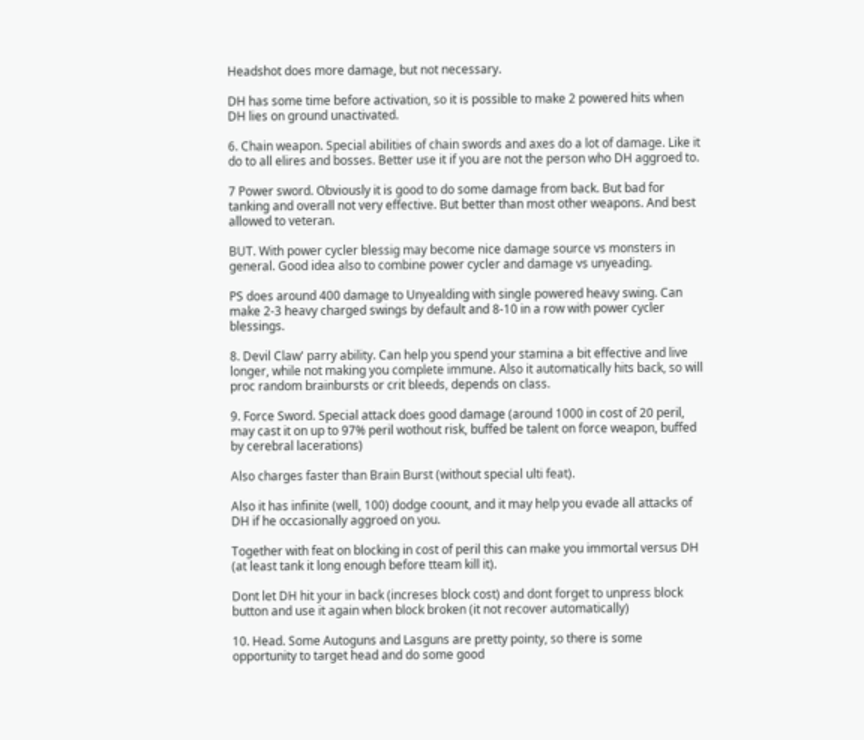Headshot does more damage, but not necessary.

DH has some time before activation, so it is possible to make 2 powered hits when DH lies on ground unactivated.

6. Chain weapon. Special abilities of chain swords and axes do a lot of damage. Like it do to all elires and bosses. Better use it if you are not the person who DH aggroed to.

7 Power sword. Obviously it is good to do some damage from back. But bad for tanking and overall not very effective. But better than most other weapons. And best allowed to veteran.

BUT. With power cycler blessig may become nice damage source vs monsters in general. Good idea also to combine power cycler and damage vs unyeading.

PS does around 400 damage to Unyealding with single powered heavy swing. Can make 2-3 heavy charged swings by default and 8-10 in a row with power cycler blessings.

8. Devil Claw' parry ability. Can help you spend your stamina a bit effective and live longer, while not making you complete immune. Also it automatically hits back, so will proc random brainbursts or crit bleeds, depends on class.

9. Force Sword. Special attack does good damage (around 1000 in cost of 20 peril, may cast it on up to 97% peril wothout risk, buffed be talent on force weapon, buffed by cerebral lacerations)

Also charges faster than Brain Burst (without special ulti feat).

Also it has infinite (well, 100) dodge coount, and it may help you evade all attacks of DH if he occasionally aggroed on you.

Together with feat on blocking in cost of peril this can make you immortal versus DH (at least tank it long enough before tteam kill it).

Dont let DH hit your in back (increses block cost) and dont forget to unpress block button and use it again when block broken (it not recover automatically)

10. Head. Some Autoguns and Lasguns are pretty pointy, so there is some opportunity to target head and do some good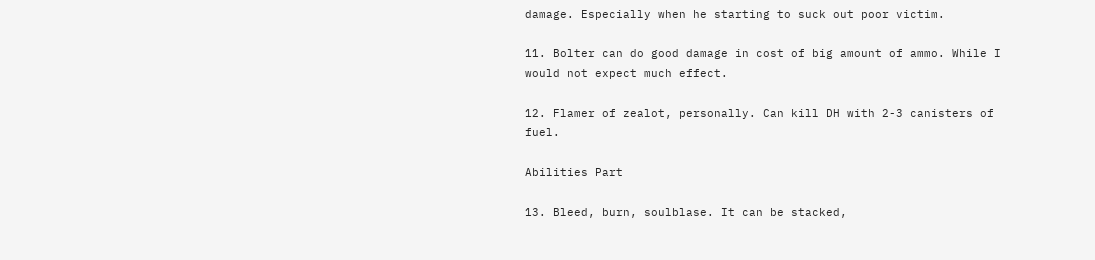damage. Especially when he starting to suck out poor victim.

11. Bolter can do good damage in cost of big amount of ammo. While I would not expect much effect.

12. Flamer of zealot, personally. Can kill DH with 2-3 canisters of fuel.

Abilities Part

13. Bleed, burn, soulblase. It can be stacked,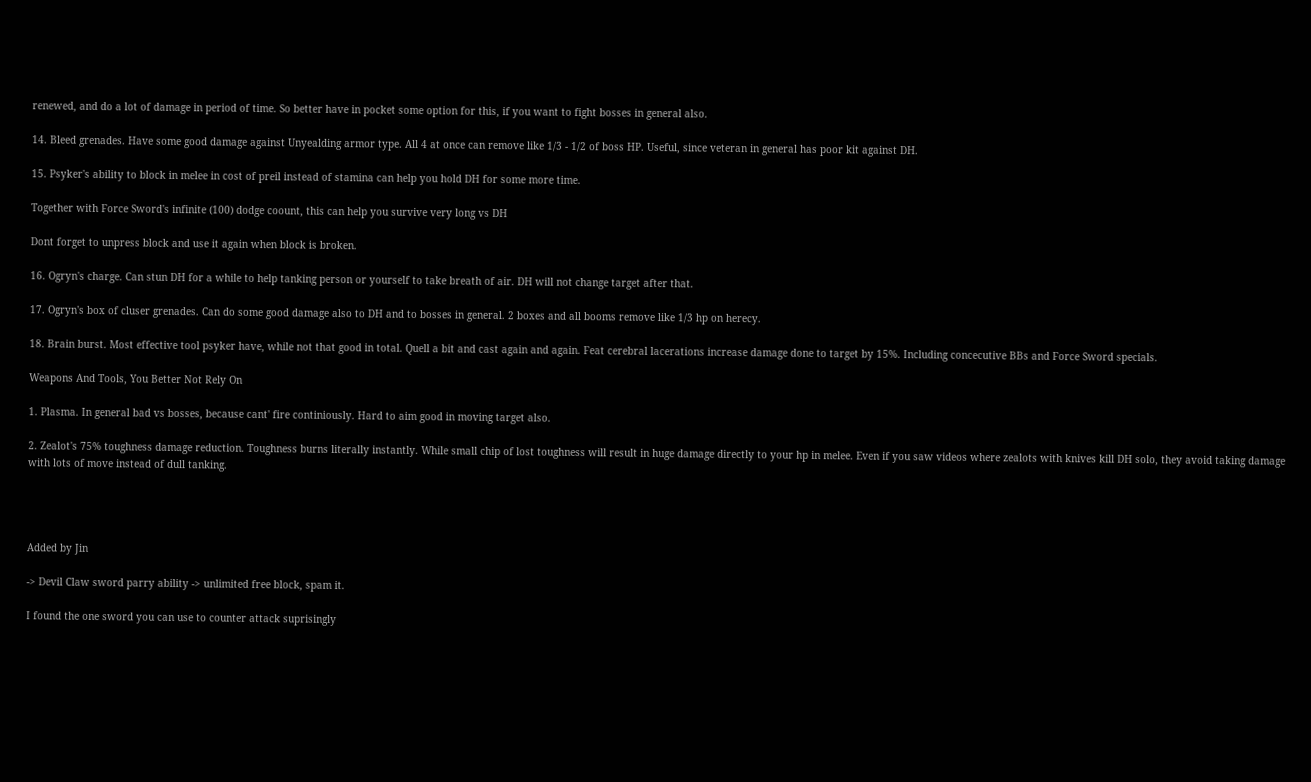renewed, and do a lot of damage in period of time. So better have in pocket some option for this, if you want to fight bosses in general also.

14. Bleed grenades. Have some good damage against Unyealding armor type. All 4 at once can remove like 1/3 - 1/2 of boss HP. Useful, since veteran in general has poor kit against DH.

15. Psyker's ability to block in melee in cost of preil instead of stamina can help you hold DH for some more time.

Together with Force Sword's infinite (100) dodge coount, this can help you survive very long vs DH

Dont forget to unpress block and use it again when block is broken.

16. Ogryn's charge. Can stun DH for a while to help tanking person or yourself to take breath of air. DH will not change target after that.

17. Ogryn's box of cluser grenades. Can do some good damage also to DH and to bosses in general. 2 boxes and all booms remove like 1/3 hp on herecy.

18. Brain burst. Most effective tool psyker have, while not that good in total. Quell a bit and cast again and again. Feat cerebral lacerations increase damage done to target by 15%. Including concecutive BBs and Force Sword specials.

Weapons And Tools, You Better Not Rely On

1. Plasma. In general bad vs bosses, because cant' fire continiously. Hard to aim good in moving target also.

2. Zealot's 75% toughness damage reduction. Toughness burns literally instantly. While small chip of lost toughness will result in huge damage directly to your hp in melee. Even if you saw videos where zealots with knives kill DH solo, they avoid taking damage with lots of move instead of dull tanking.




Added by Jin

-> Devil Claw sword parry ability -> unlimited free block, spam it.

I found the one sword you can use to counter attack suprisingly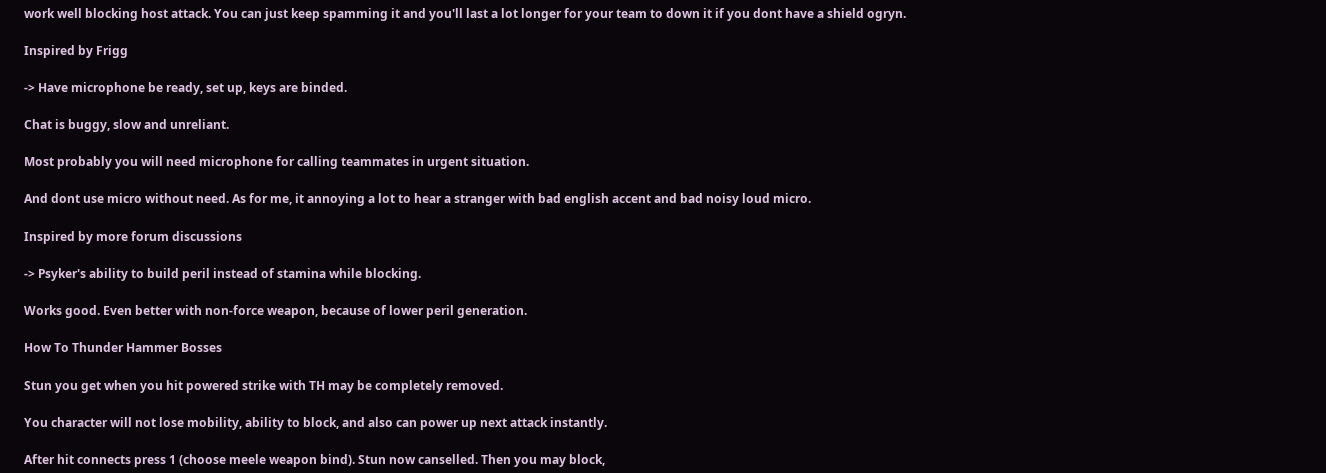work well blocking host attack. You can just keep spamming it and you'll last a lot longer for your team to down it if you dont have a shield ogryn.

Inspired by Frigg

-> Have microphone be ready, set up, keys are binded.

Chat is buggy, slow and unreliant.

Most probably you will need microphone for calling teammates in urgent situation.

And dont use micro without need. As for me, it annoying a lot to hear a stranger with bad english accent and bad noisy loud micro.

Inspired by more forum discussions

-> Psyker's ability to build peril instead of stamina while blocking.

Works good. Even better with non-force weapon, because of lower peril generation.

How To Thunder Hammer Bosses

Stun you get when you hit powered strike with TH may be completely removed.

You character will not lose mobility, ability to block, and also can power up next attack instantly.

After hit connects press 1 (choose meele weapon bind). Stun now canselled. Then you may block,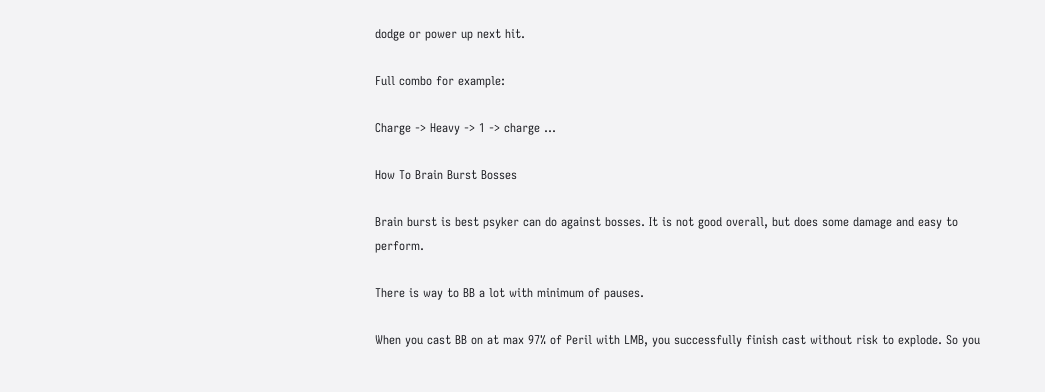dodge or power up next hit.

Full combo for example:

Charge -> Heavy -> 1 -> charge ...

How To Brain Burst Bosses

Brain burst is best psyker can do against bosses. It is not good overall, but does some damage and easy to perform.

There is way to BB a lot with minimum of pauses.

When you cast BB on at max 97% of Peril with LMB, you successfully finish cast without risk to explode. So you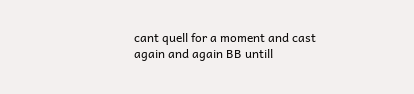cant quell for a moment and cast again and again BB untill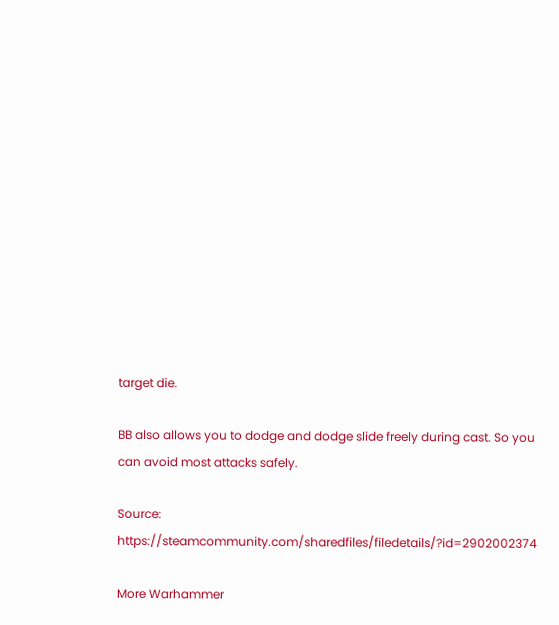target die.

BB also allows you to dodge and dodge slide freely during cast. So you can avoid most attacks safely.

Source: https://steamcommunity.com/sharedfiles/filedetails/?id=2902002374

More Warhammer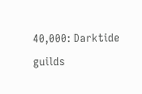40,000: Darktide guilds